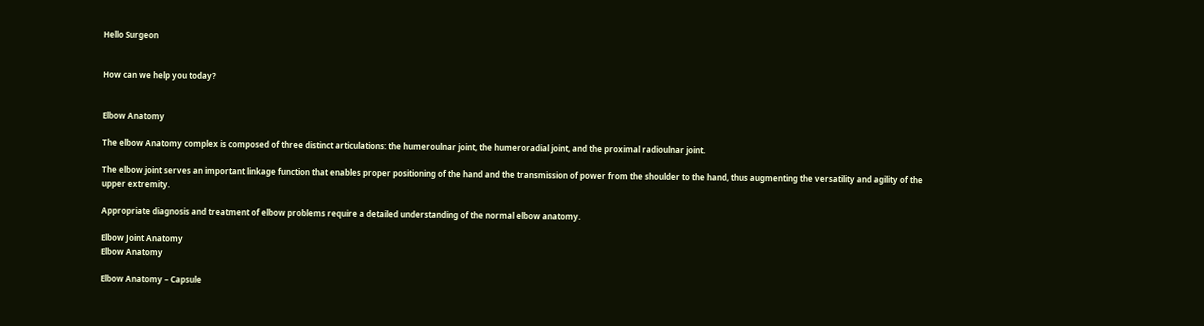Hello Surgeon


How can we help you today?


Elbow Anatomy

The elbow Anatomy complex is composed of three distinct articulations: the humeroulnar joint, the humeroradial joint, and the proximal radioulnar joint.

The elbow joint serves an important linkage function that enables proper positioning of the hand and the transmission of power from the shoulder to the hand, thus augmenting the versatility and agility of the upper extremity.

Appropriate diagnosis and treatment of elbow problems require a detailed understanding of the normal elbow anatomy.

Elbow Joint Anatomy
Elbow Anatomy

Elbow Anatomy – Capsule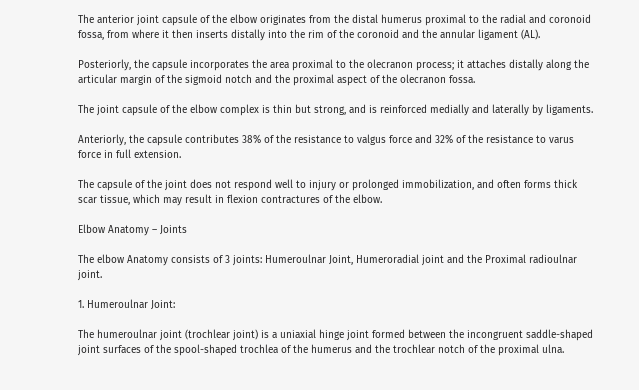The anterior joint capsule of the elbow originates from the distal humerus proximal to the radial and coronoid fossa, from where it then inserts distally into the rim of the coronoid and the annular ligament (AL).

Posteriorly, the capsule incorporates the area proximal to the olecranon process; it attaches distally along the articular margin of the sigmoid notch and the proximal aspect of the olecranon fossa.

The joint capsule of the elbow complex is thin but strong, and is reinforced medially and laterally by ligaments.

Anteriorly, the capsule contributes 38% of the resistance to valgus force and 32% of the resistance to varus force in full extension.

The capsule of the joint does not respond well to injury or prolonged immobilization, and often forms thick scar tissue, which may result in flexion contractures of the elbow.

Elbow Anatomy – Joints

The elbow Anatomy consists of 3 joints: Humeroulnar Joint, Humeroradial joint and the Proximal radioulnar joint.

1. Humeroulnar Joint:

The humeroulnar joint (trochlear joint) is a uniaxial hinge joint formed between the incongruent saddle-shaped joint surfaces of the spool-shaped trochlea of the humerus and the trochlear notch of the proximal ulna.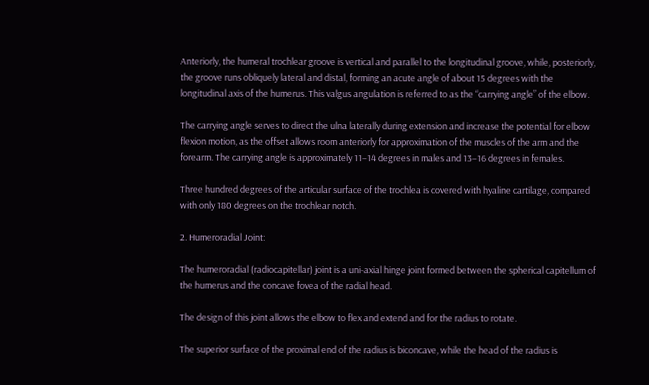Anteriorly, the humeral trochlear groove is vertical and parallel to the longitudinal groove, while, posteriorly, the groove runs obliquely lateral and distal, forming an acute angle of about 15 degrees with the longitudinal axis of the humerus. This valgus angulation is referred to as the “carrying angle” of the elbow.

The carrying angle serves to direct the ulna laterally during extension and increase the potential for elbow flexion motion, as the offset allows room anteriorly for approximation of the muscles of the arm and the forearm. The carrying angle is approximately 11–14 degrees in males and 13–16 degrees in females.

Three hundred degrees of the articular surface of the trochlea is covered with hyaline cartilage, compared with only 180 degrees on the trochlear notch.

2. Humeroradial Joint:

The humeroradial (radiocapitellar) joint is a uni-axial hinge joint formed between the spherical capitellum of the humerus and the concave fovea of the radial head.

The design of this joint allows the elbow to flex and extend and for the radius to rotate.

The superior surface of the proximal end of the radius is biconcave, while the head of the radius is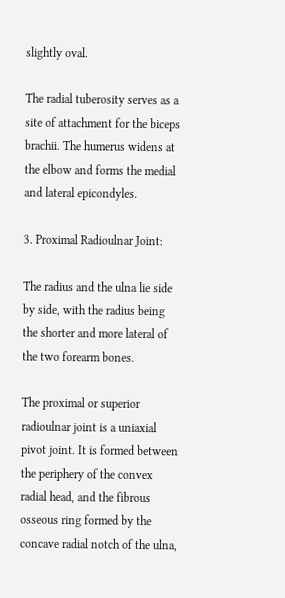slightly oval.

The radial tuberosity serves as a site of attachment for the biceps brachii. The humerus widens at the elbow and forms the medial and lateral epicondyles.

3. Proximal Radioulnar Joint:

The radius and the ulna lie side by side, with the radius being the shorter and more lateral of the two forearm bones.

The proximal or superior radioulnar joint is a uniaxial pivot joint. It is formed between the periphery of the convex radial head, and the fibrous osseous ring formed by the concave radial notch of the ulna,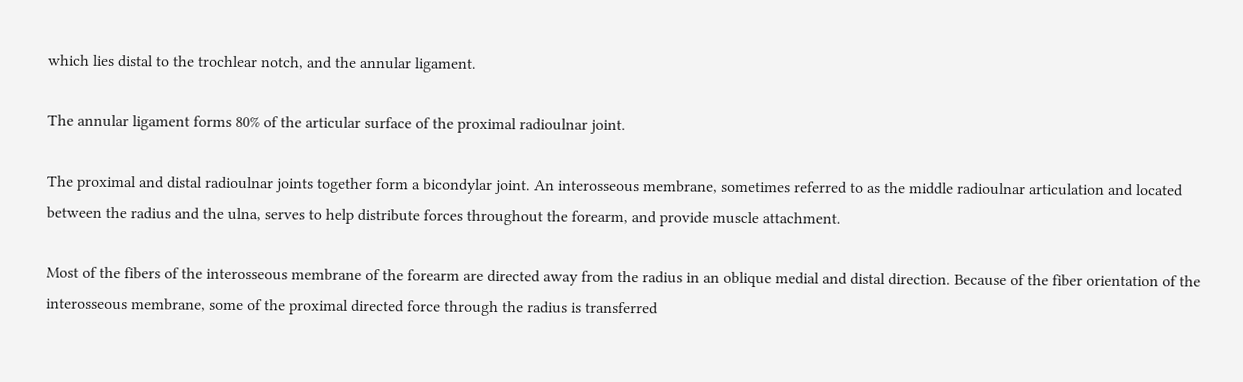which lies distal to the trochlear notch, and the annular ligament.

The annular ligament forms 80% of the articular surface of the proximal radioulnar joint.

The proximal and distal radioulnar joints together form a bicondylar joint. An interosseous membrane, sometimes referred to as the middle radioulnar articulation and located between the radius and the ulna, serves to help distribute forces throughout the forearm, and provide muscle attachment.

Most of the fibers of the interosseous membrane of the forearm are directed away from the radius in an oblique medial and distal direction. Because of the fiber orientation of the interosseous membrane, some of the proximal directed force through the radius is transferred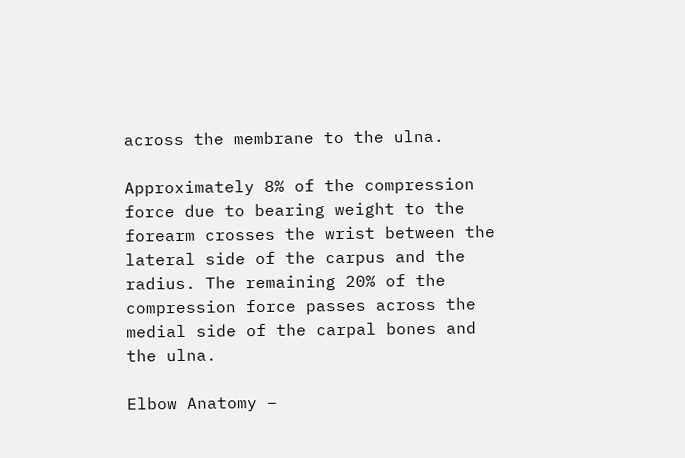across the membrane to the ulna.

Approximately 8% of the compression force due to bearing weight to the forearm crosses the wrist between the lateral side of the carpus and the radius. The remaining 20% of the compression force passes across the medial side of the carpal bones and the ulna.

Elbow Anatomy –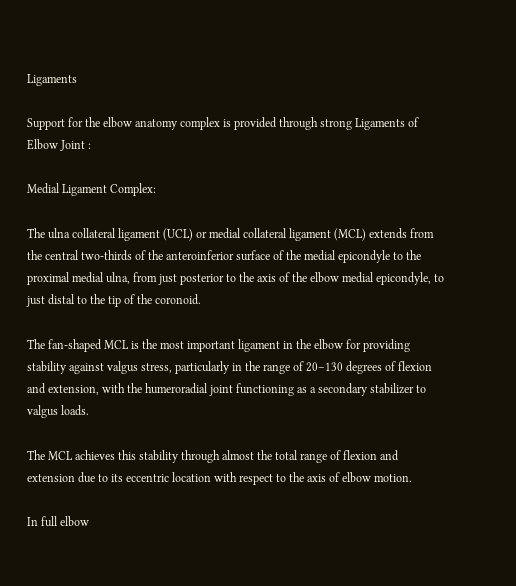Ligaments

Support for the elbow anatomy complex is provided through strong Ligaments of Elbow Joint :

Medial Ligament Complex:

The ulna collateral ligament (UCL) or medial collateral ligament (MCL) extends from the central two-thirds of the anteroinferior surface of the medial epicondyle to the proximal medial ulna, from just posterior to the axis of the elbow medial epicondyle, to just distal to the tip of the coronoid.

The fan-shaped MCL is the most important ligament in the elbow for providing stability against valgus stress, particularly in the range of 20–130 degrees of flexion and extension, with the humeroradial joint functioning as a secondary stabilizer to valgus loads.

The MCL achieves this stability through almost the total range of flexion and extension due to its eccentric location with respect to the axis of elbow motion.

In full elbow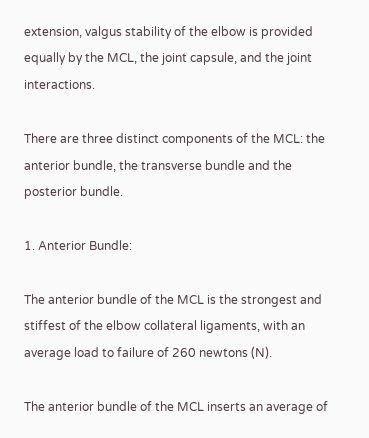extension, valgus stability of the elbow is provided equally by the MCL, the joint capsule, and the joint interactions.

There are three distinct components of the MCL: the anterior bundle, the transverse bundle and the posterior bundle.

1. Anterior Bundle:

The anterior bundle of the MCL is the strongest and stiffest of the elbow collateral ligaments, with an average load to failure of 260 newtons (N).

The anterior bundle of the MCL inserts an average of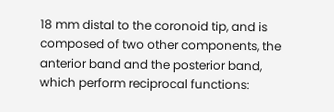18 mm distal to the coronoid tip, and is composed of two other components, the anterior band and the posterior band, which perform reciprocal functions: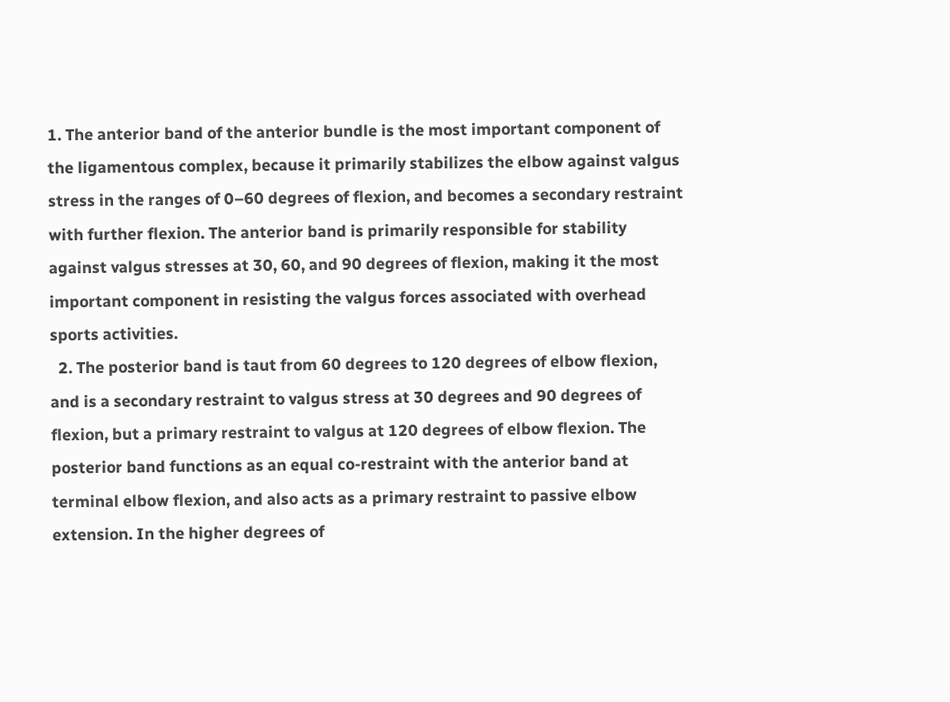1. The anterior band of the anterior bundle is the most important component of the ligamentous complex, because it primarily stabilizes the elbow against valgus stress in the ranges of 0–60 degrees of flexion, and becomes a secondary restraint with further flexion. The anterior band is primarily responsible for stability against valgus stresses at 30, 60, and 90 degrees of flexion, making it the most important component in resisting the valgus forces associated with overhead sports activities.
  2. The posterior band is taut from 60 degrees to 120 degrees of elbow flexion, and is a secondary restraint to valgus stress at 30 degrees and 90 degrees of flexion, but a primary restraint to valgus at 120 degrees of elbow flexion. The posterior band functions as an equal co-restraint with the anterior band at terminal elbow flexion, and also acts as a primary restraint to passive elbow extension. In the higher degrees of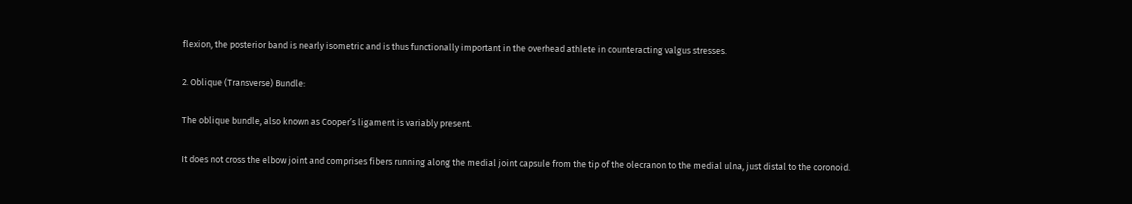flexion, the posterior band is nearly isometric and is thus functionally important in the overhead athlete in counteracting valgus stresses.

2. Oblique (Transverse) Bundle:

The oblique bundle, also known as Cooper’s ligament is variably present.

It does not cross the elbow joint and comprises fibers running along the medial joint capsule from the tip of the olecranon to the medial ulna, just distal to the coronoid.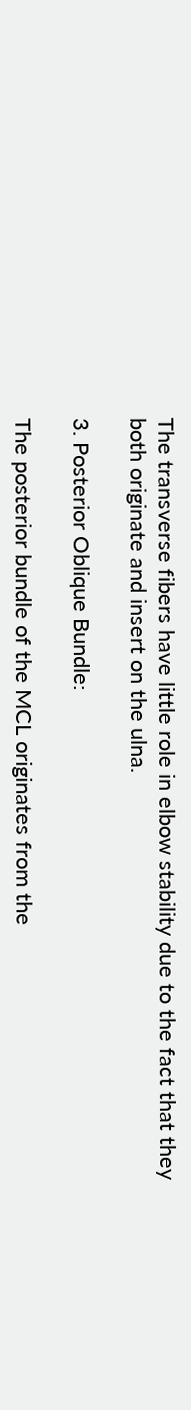The transverse fibers have little role in elbow stability due to the fact that they both originate and insert on the ulna.

3. Posterior Oblique Bundle:

The posterior bundle of the MCL originates from the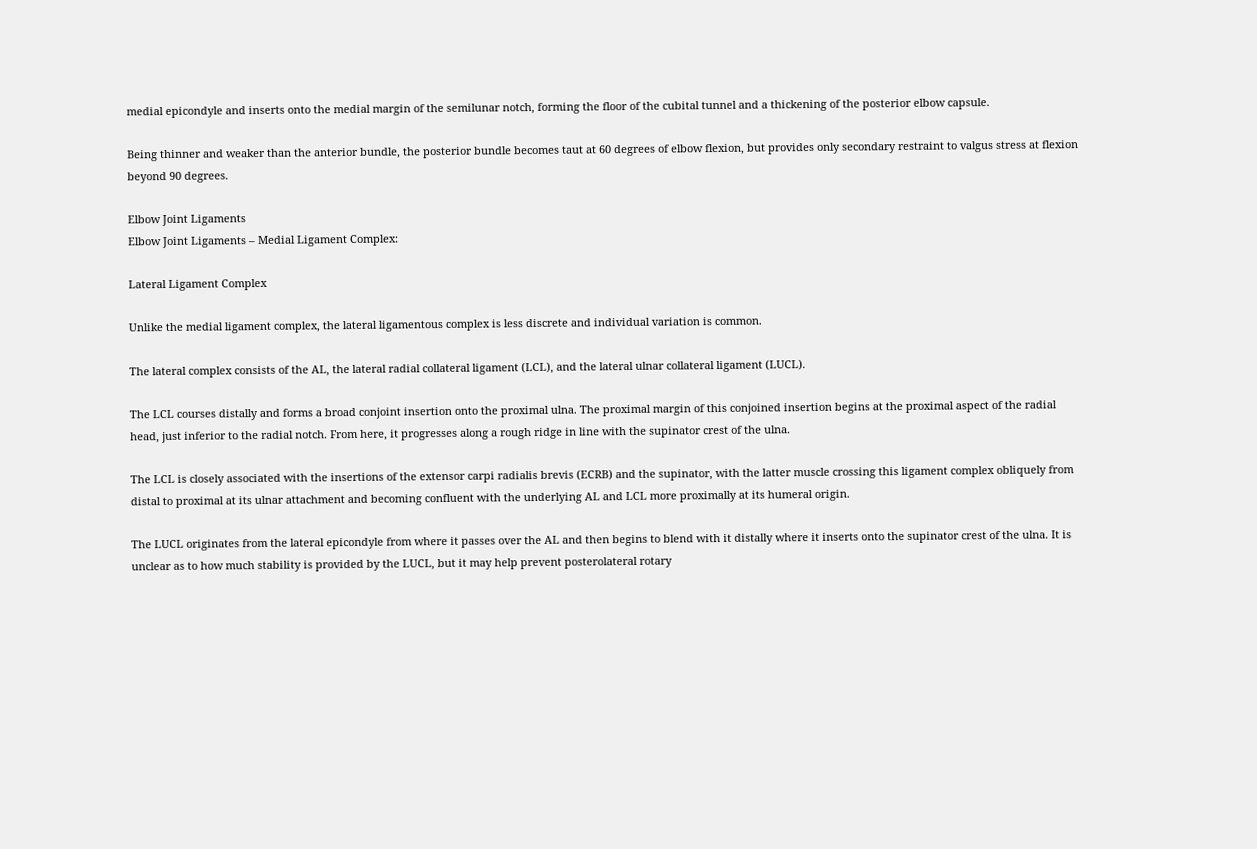medial epicondyle and inserts onto the medial margin of the semilunar notch, forming the floor of the cubital tunnel and a thickening of the posterior elbow capsule.

Being thinner and weaker than the anterior bundle, the posterior bundle becomes taut at 60 degrees of elbow flexion, but provides only secondary restraint to valgus stress at flexion beyond 90 degrees.

Elbow Joint Ligaments
Elbow Joint Ligaments – Medial Ligament Complex:

Lateral Ligament Complex

Unlike the medial ligament complex, the lateral ligamentous complex is less discrete and individual variation is common.

The lateral complex consists of the AL, the lateral radial collateral ligament (LCL), and the lateral ulnar collateral ligament (LUCL).

The LCL courses distally and forms a broad conjoint insertion onto the proximal ulna. The proximal margin of this conjoined insertion begins at the proximal aspect of the radial head, just inferior to the radial notch. From here, it progresses along a rough ridge in line with the supinator crest of the ulna.

The LCL is closely associated with the insertions of the extensor carpi radialis brevis (ECRB) and the supinator, with the latter muscle crossing this ligament complex obliquely from distal to proximal at its ulnar attachment and becoming confluent with the underlying AL and LCL more proximally at its humeral origin.

The LUCL originates from the lateral epicondyle from where it passes over the AL and then begins to blend with it distally where it inserts onto the supinator crest of the ulna. It is unclear as to how much stability is provided by the LUCL, but it may help prevent posterolateral rotary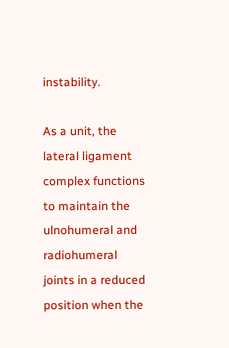instability.

As a unit, the lateral ligament complex functions to maintain the ulnohumeral and radiohumeral joints in a reduced position when the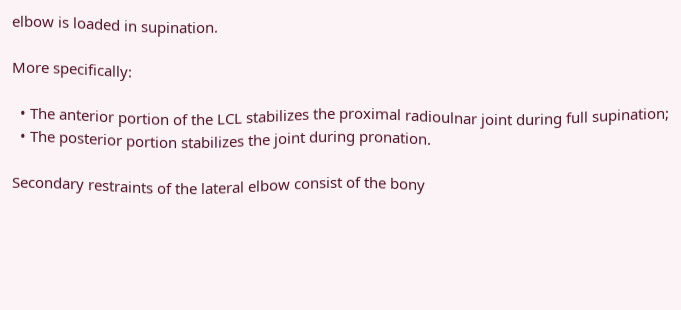elbow is loaded in supination.

More specifically:

  • The anterior portion of the LCL stabilizes the proximal radioulnar joint during full supination;
  • The posterior portion stabilizes the joint during pronation.

Secondary restraints of the lateral elbow consist of the bony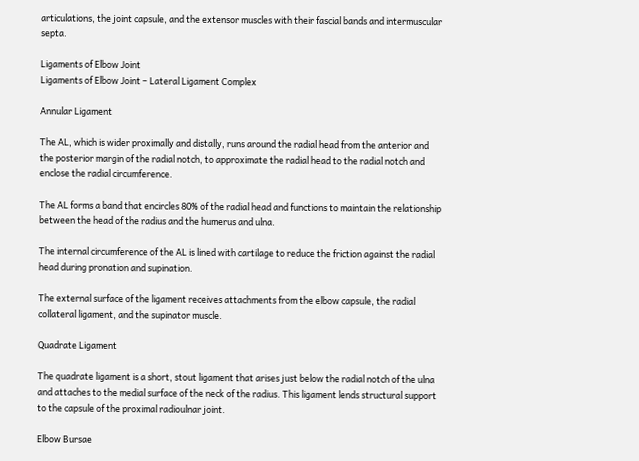articulations, the joint capsule, and the extensor muscles with their fascial bands and intermuscular septa.

Ligaments of Elbow Joint
Ligaments of Elbow Joint – Lateral Ligament Complex

Annular Ligament

The AL, which is wider proximally and distally, runs around the radial head from the anterior and the posterior margin of the radial notch, to approximate the radial head to the radial notch and enclose the radial circumference.

The AL forms a band that encircles 80% of the radial head and functions to maintain the relationship between the head of the radius and the humerus and ulna.

The internal circumference of the AL is lined with cartilage to reduce the friction against the radial head during pronation and supination.

The external surface of the ligament receives attachments from the elbow capsule, the radial collateral ligament, and the supinator muscle.

Quadrate Ligament

The quadrate ligament is a short, stout ligament that arises just below the radial notch of the ulna and attaches to the medial surface of the neck of the radius. This ligament lends structural support to the capsule of the proximal radioulnar joint.

Elbow Bursae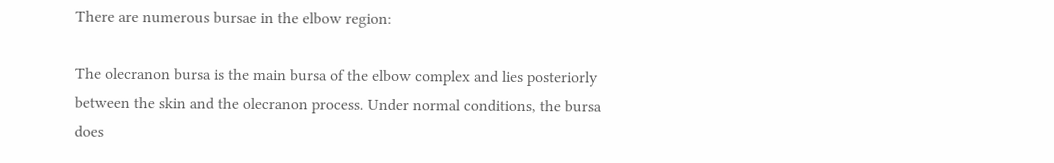There are numerous bursae in the elbow region:

The olecranon bursa is the main bursa of the elbow complex and lies posteriorly between the skin and the olecranon process. Under normal conditions, the bursa does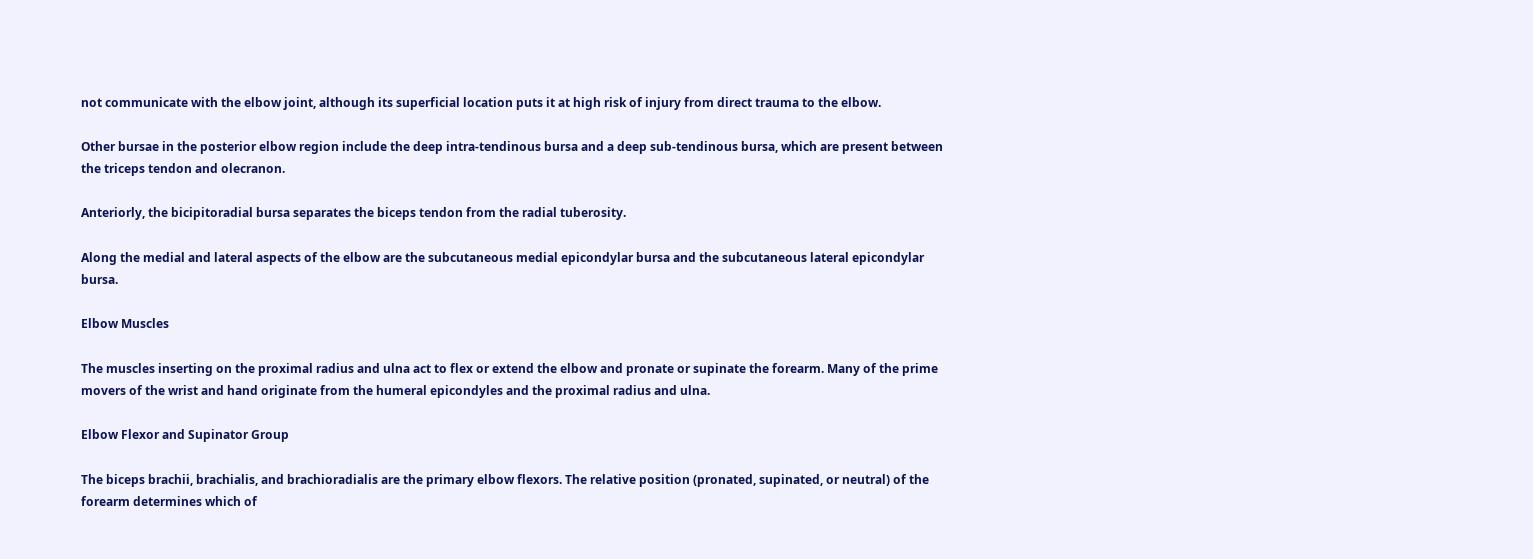not communicate with the elbow joint, although its superficial location puts it at high risk of injury from direct trauma to the elbow.

Other bursae in the posterior elbow region include the deep intra-tendinous bursa and a deep sub-tendinous bursa, which are present between the triceps tendon and olecranon.

Anteriorly, the bicipitoradial bursa separates the biceps tendon from the radial tuberosity.

Along the medial and lateral aspects of the elbow are the subcutaneous medial epicondylar bursa and the subcutaneous lateral epicondylar bursa.

Elbow Muscles

The muscles inserting on the proximal radius and ulna act to flex or extend the elbow and pronate or supinate the forearm. Many of the prime movers of the wrist and hand originate from the humeral epicondyles and the proximal radius and ulna.

Elbow Flexor and Supinator Group

The biceps brachii, brachialis, and brachioradialis are the primary elbow flexors. The relative position (pronated, supinated, or neutral) of the forearm determines which of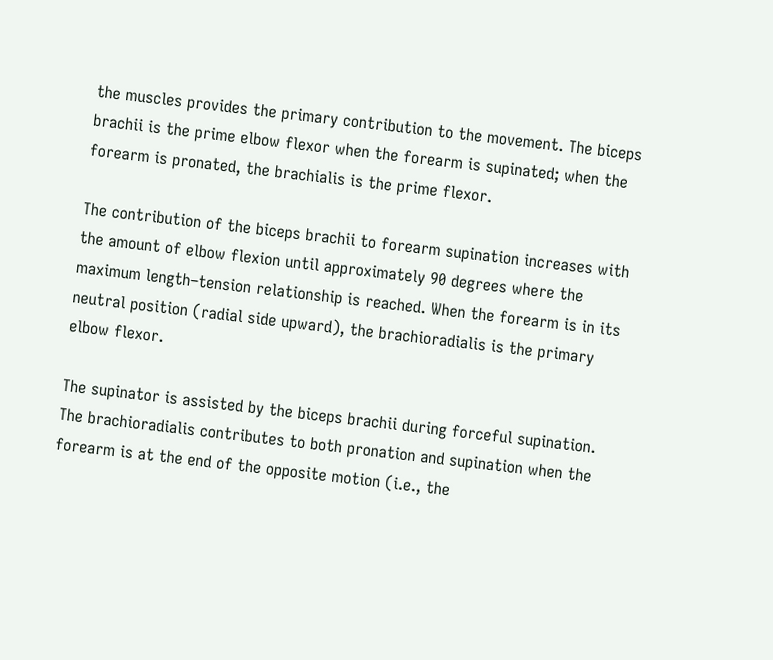the muscles provides the primary contribution to the movement. The biceps brachii is the prime elbow flexor when the forearm is supinated; when the forearm is pronated, the brachialis is the prime flexor.

The contribution of the biceps brachii to forearm supination increases with the amount of elbow flexion until approximately 90 degrees where the maximum length–tension relationship is reached. When the forearm is in its neutral position (radial side upward), the brachioradialis is the primary elbow flexor.

The supinator is assisted by the biceps brachii during forceful supination. The brachioradialis contributes to both pronation and supination when the forearm is at the end of the opposite motion (i.e., the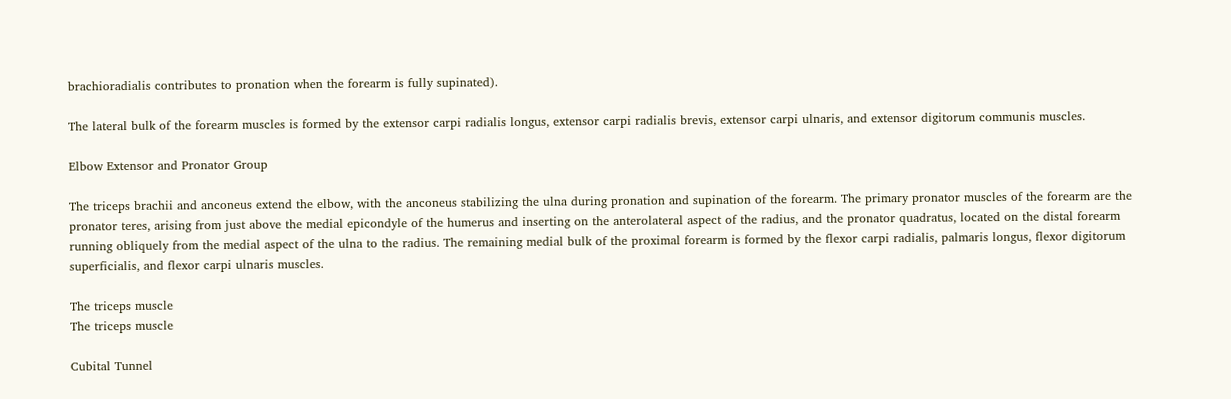brachioradialis contributes to pronation when the forearm is fully supinated).

The lateral bulk of the forearm muscles is formed by the extensor carpi radialis longus, extensor carpi radialis brevis, extensor carpi ulnaris, and extensor digitorum communis muscles.

Elbow Extensor and Pronator Group

The triceps brachii and anconeus extend the elbow, with the anconeus stabilizing the ulna during pronation and supination of the forearm. The primary pronator muscles of the forearm are the pronator teres, arising from just above the medial epicondyle of the humerus and inserting on the anterolateral aspect of the radius, and the pronator quadratus, located on the distal forearm running obliquely from the medial aspect of the ulna to the radius. The remaining medial bulk of the proximal forearm is formed by the flexor carpi radialis, palmaris longus, flexor digitorum superficialis, and flexor carpi ulnaris muscles.

The triceps muscle
The triceps muscle

Cubital Tunnel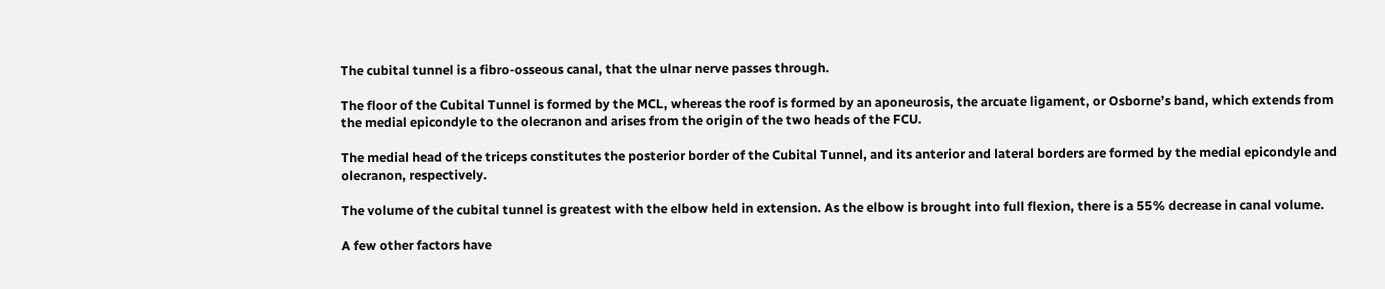The cubital tunnel is a fibro-osseous canal, that the ulnar nerve passes through.

The floor of the Cubital Tunnel is formed by the MCL, whereas the roof is formed by an aponeurosis, the arcuate ligament, or Osborne’s band, which extends from the medial epicondyle to the olecranon and arises from the origin of the two heads of the FCU.

The medial head of the triceps constitutes the posterior border of the Cubital Tunnel, and its anterior and lateral borders are formed by the medial epicondyle and olecranon, respectively.

The volume of the cubital tunnel is greatest with the elbow held in extension. As the elbow is brought into full flexion, there is a 55% decrease in canal volume.

A few other factors have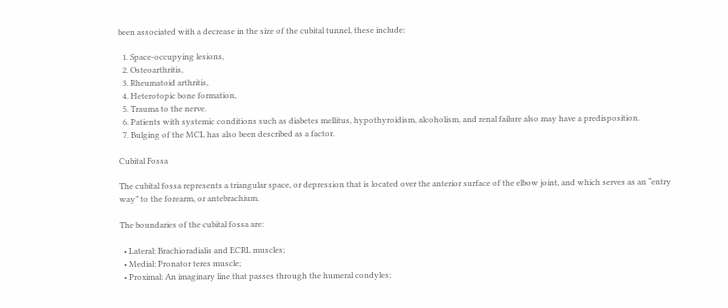been associated with a decrease in the size of the cubital tunnel, these include:

  1. Space-occupying lesions,
  2. Osteoarthritis,
  3. Rheumatoid arthritis,
  4. Heterotopic bone formation,
  5. Trauma to the nerve.
  6. Patients with systemic conditions such as diabetes mellitus, hypothyroidism, alcoholism, and renal failure also may have a predisposition.
  7. Bulging of the MCL has also been described as a factor.

Cubital Fossa

The cubital fossa represents a triangular space, or depression that is located over the anterior surface of the elbow joint, and which serves as an “entry way” to the forearm, or antebrachium.

The boundaries of the cubital fossa are:

  • Lateral: Brachioradialis and ECRL muscles;
  • Medial: Pronator teres muscle;
  • Proximal: An imaginary line that passes through the humeral condyles;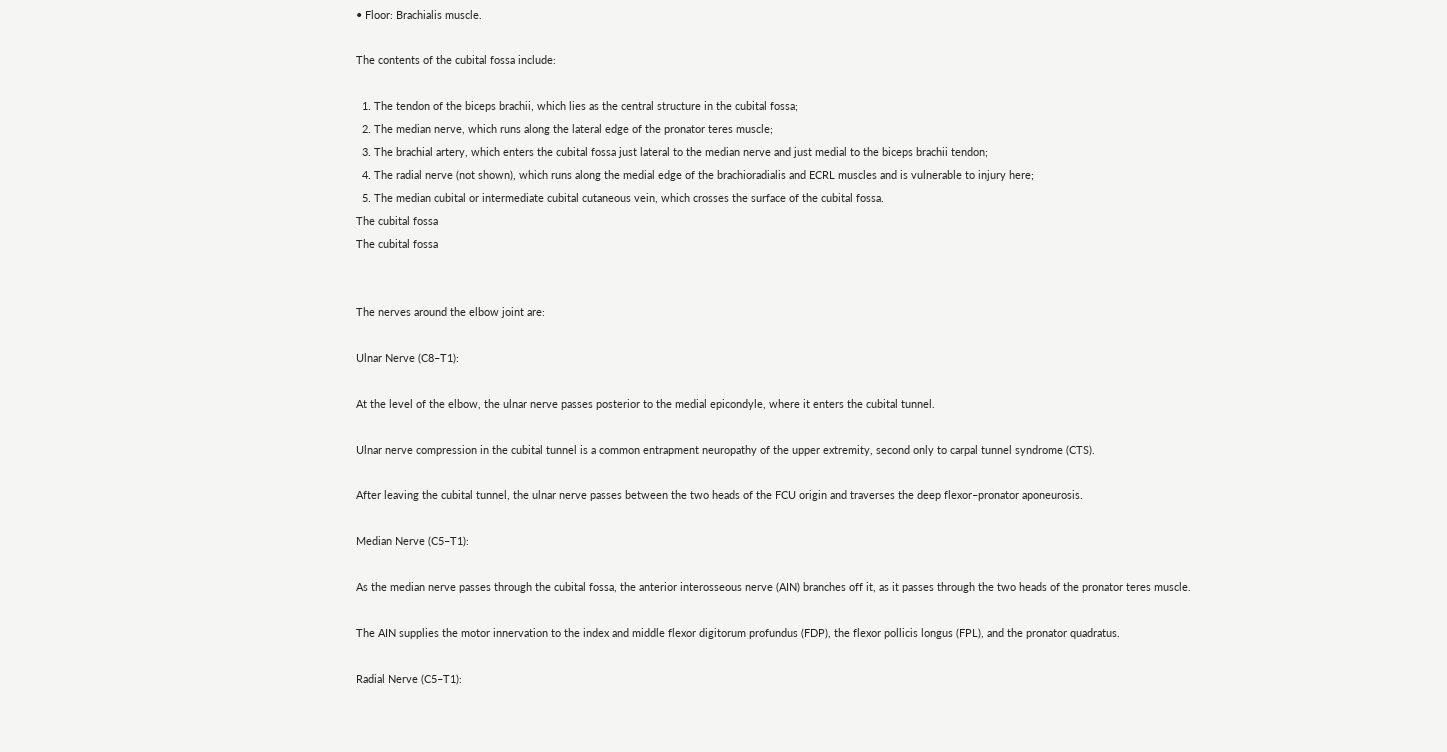• Floor: Brachialis muscle.

The contents of the cubital fossa include:

  1. The tendon of the biceps brachii, which lies as the central structure in the cubital fossa;
  2. The median nerve, which runs along the lateral edge of the pronator teres muscle;
  3. The brachial artery, which enters the cubital fossa just lateral to the median nerve and just medial to the biceps brachii tendon;
  4. The radial nerve (not shown), which runs along the medial edge of the brachioradialis and ECRL muscles and is vulnerable to injury here;
  5. The median cubital or intermediate cubital cutaneous vein, which crosses the surface of the cubital fossa.
The cubital fossa
The cubital fossa


The nerves around the elbow joint are:

Ulnar Nerve (C8–T1):

At the level of the elbow, the ulnar nerve passes posterior to the medial epicondyle, where it enters the cubital tunnel.

Ulnar nerve compression in the cubital tunnel is a common entrapment neuropathy of the upper extremity, second only to carpal tunnel syndrome (CTS).

After leaving the cubital tunnel, the ulnar nerve passes between the two heads of the FCU origin and traverses the deep flexor–pronator aponeurosis.

Median Nerve (C5–T1):

As the median nerve passes through the cubital fossa, the anterior interosseous nerve (AIN) branches off it, as it passes through the two heads of the pronator teres muscle.

The AIN supplies the motor innervation to the index and middle flexor digitorum profundus (FDP), the flexor pollicis longus (FPL), and the pronator quadratus.

Radial Nerve (C5–T1):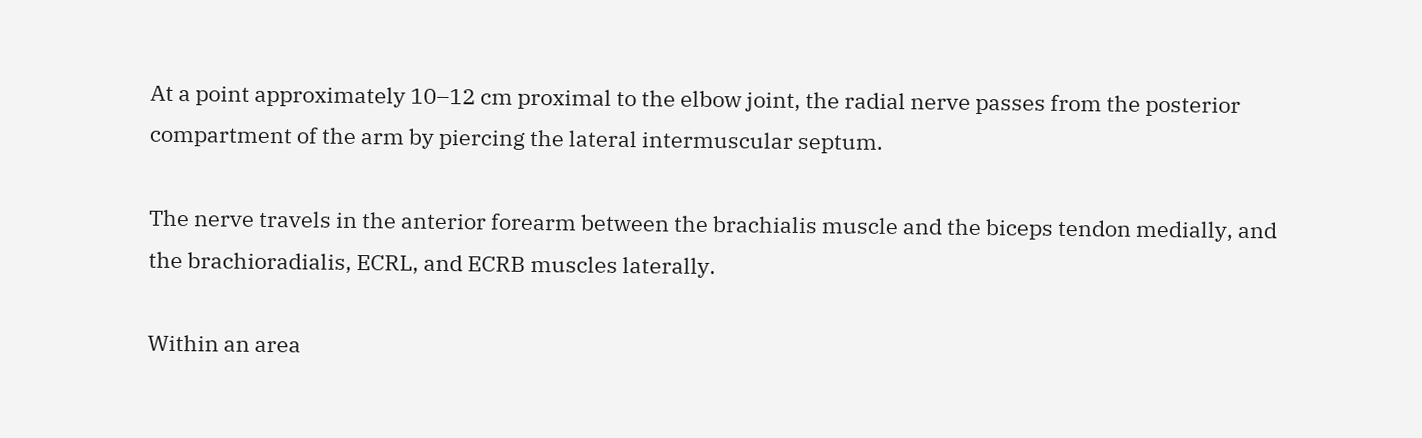At a point approximately 10–12 cm proximal to the elbow joint, the radial nerve passes from the posterior compartment of the arm by piercing the lateral intermuscular septum.

The nerve travels in the anterior forearm between the brachialis muscle and the biceps tendon medially, and the brachioradialis, ECRL, and ECRB muscles laterally.

Within an area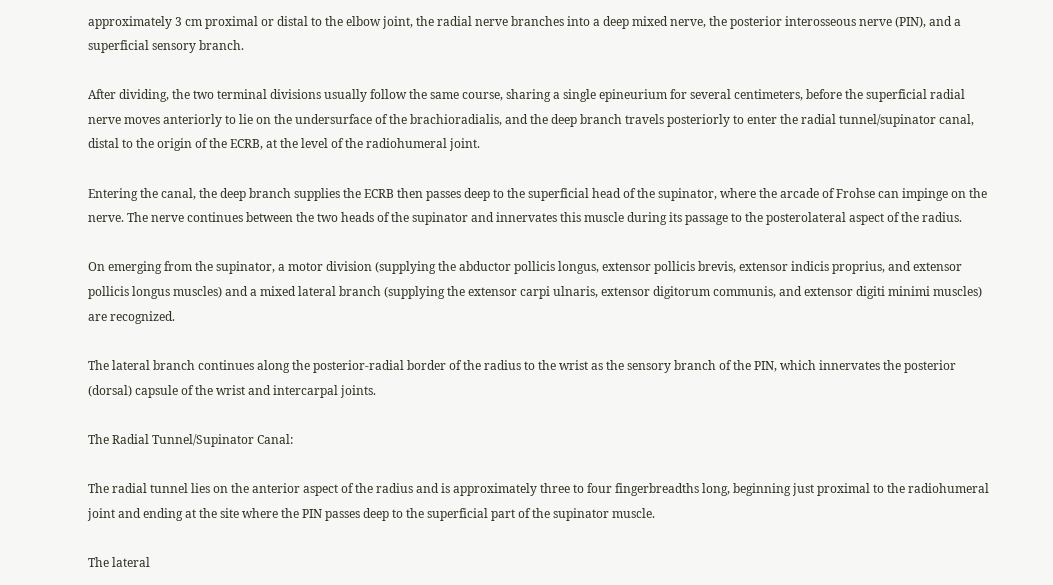approximately 3 cm proximal or distal to the elbow joint, the radial nerve branches into a deep mixed nerve, the posterior interosseous nerve (PIN), and a superficial sensory branch.

After dividing, the two terminal divisions usually follow the same course, sharing a single epineurium for several centimeters, before the superficial radial nerve moves anteriorly to lie on the undersurface of the brachioradialis, and the deep branch travels posteriorly to enter the radial tunnel/supinator canal, distal to the origin of the ECRB, at the level of the radiohumeral joint.

Entering the canal, the deep branch supplies the ECRB then passes deep to the superficial head of the supinator, where the arcade of Frohse can impinge on the nerve. The nerve continues between the two heads of the supinator and innervates this muscle during its passage to the posterolateral aspect of the radius.

On emerging from the supinator, a motor division (supplying the abductor pollicis longus, extensor pollicis brevis, extensor indicis proprius, and extensor pollicis longus muscles) and a mixed lateral branch (supplying the extensor carpi ulnaris, extensor digitorum communis, and extensor digiti minimi muscles) are recognized.

The lateral branch continues along the posterior-radial border of the radius to the wrist as the sensory branch of the PIN, which innervates the posterior (dorsal) capsule of the wrist and intercarpal joints.

The Radial Tunnel/Supinator Canal:

The radial tunnel lies on the anterior aspect of the radius and is approximately three to four fingerbreadths long, beginning just proximal to the radiohumeral joint and ending at the site where the PIN passes deep to the superficial part of the supinator muscle.

The lateral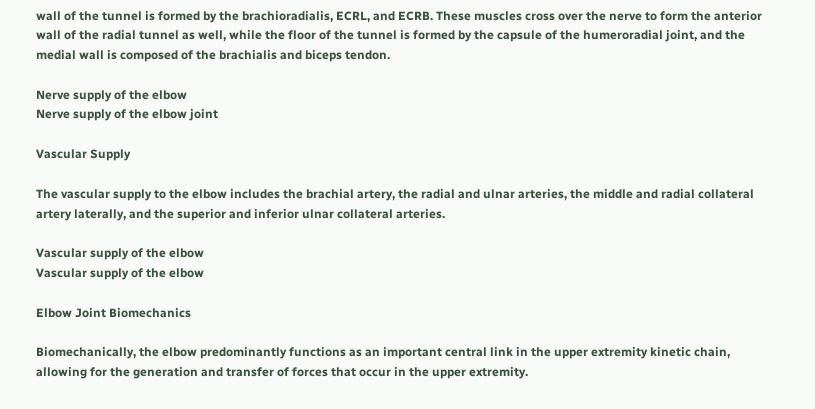wall of the tunnel is formed by the brachioradialis, ECRL, and ECRB. These muscles cross over the nerve to form the anterior wall of the radial tunnel as well, while the floor of the tunnel is formed by the capsule of the humeroradial joint, and the medial wall is composed of the brachialis and biceps tendon.

Nerve supply of the elbow
Nerve supply of the elbow joint

Vascular Supply

The vascular supply to the elbow includes the brachial artery, the radial and ulnar arteries, the middle and radial collateral artery laterally, and the superior and inferior ulnar collateral arteries.

Vascular supply of the elbow
Vascular supply of the elbow

Elbow Joint Biomechanics

Biomechanically, the elbow predominantly functions as an important central link in the upper extremity kinetic chain, allowing for the generation and transfer of forces that occur in the upper extremity.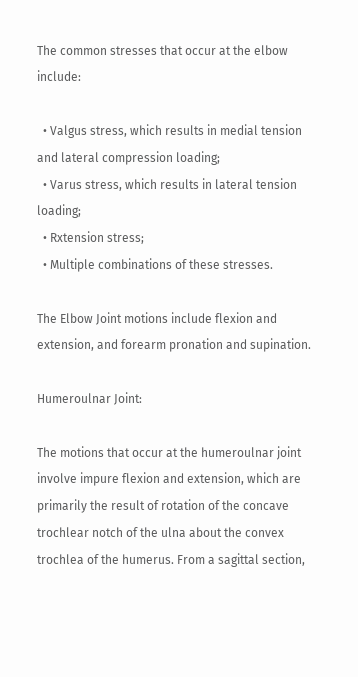The common stresses that occur at the elbow include:

  • Valgus stress, which results in medial tension and lateral compression loading;
  • Varus stress, which results in lateral tension loading;
  • Rxtension stress;
  • Multiple combinations of these stresses.

The Elbow Joint motions include flexion and extension, and forearm pronation and supination.

Humeroulnar Joint:

The motions that occur at the humeroulnar joint involve impure flexion and extension, which are primarily the result of rotation of the concave trochlear notch of the ulna about the convex trochlea of the humerus. From a sagittal section,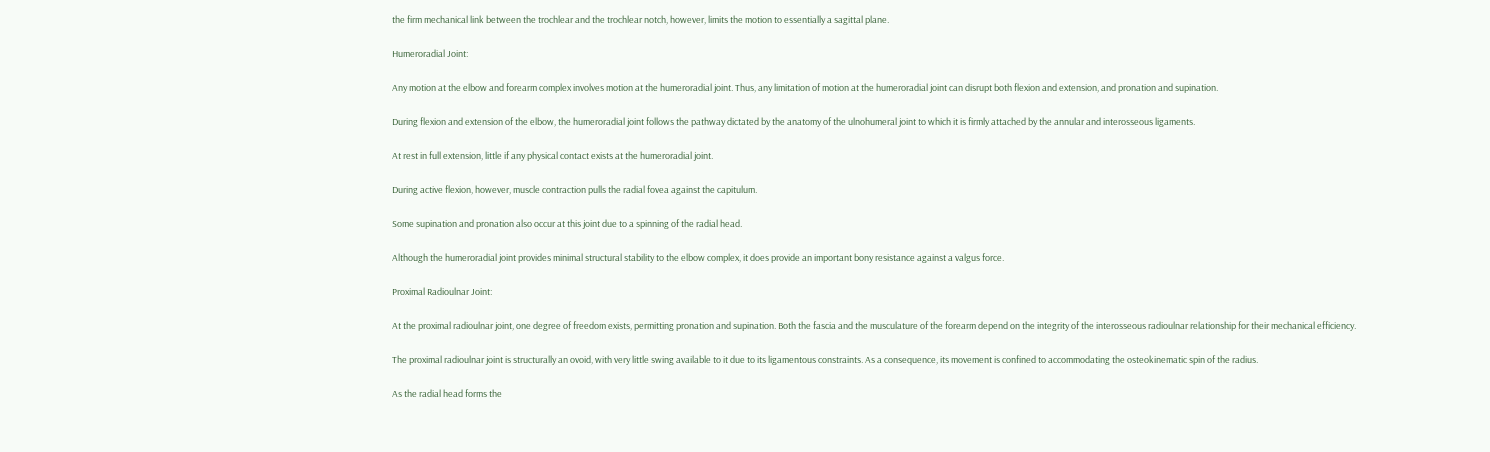the firm mechanical link between the trochlear and the trochlear notch, however, limits the motion to essentially a sagittal plane.

Humeroradial Joint:

Any motion at the elbow and forearm complex involves motion at the humeroradial joint. Thus, any limitation of motion at the humeroradial joint can disrupt both flexion and extension, and pronation and supination.

During flexion and extension of the elbow, the humeroradial joint follows the pathway dictated by the anatomy of the ulnohumeral joint to which it is firmly attached by the annular and interosseous ligaments.

At rest in full extension, little if any physical contact exists at the humeroradial joint.

During active flexion, however, muscle contraction pulls the radial fovea against the capitulum.

Some supination and pronation also occur at this joint due to a spinning of the radial head.

Although the humeroradial joint provides minimal structural stability to the elbow complex, it does provide an important bony resistance against a valgus force.

Proximal Radioulnar Joint:

At the proximal radioulnar joint, one degree of freedom exists, permitting pronation and supination. Both the fascia and the musculature of the forearm depend on the integrity of the interosseous radioulnar relationship for their mechanical efficiency.

The proximal radioulnar joint is structurally an ovoid, with very little swing available to it due to its ligamentous constraints. As a consequence, its movement is confined to accommodating the osteokinematic spin of the radius.

As the radial head forms the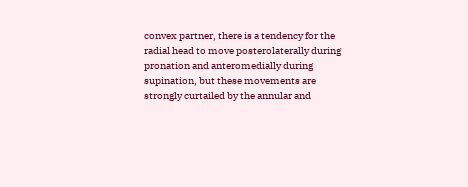convex partner, there is a tendency for the radial head to move posterolaterally during pronation and anteromedially during supination, but these movements are strongly curtailed by the annular and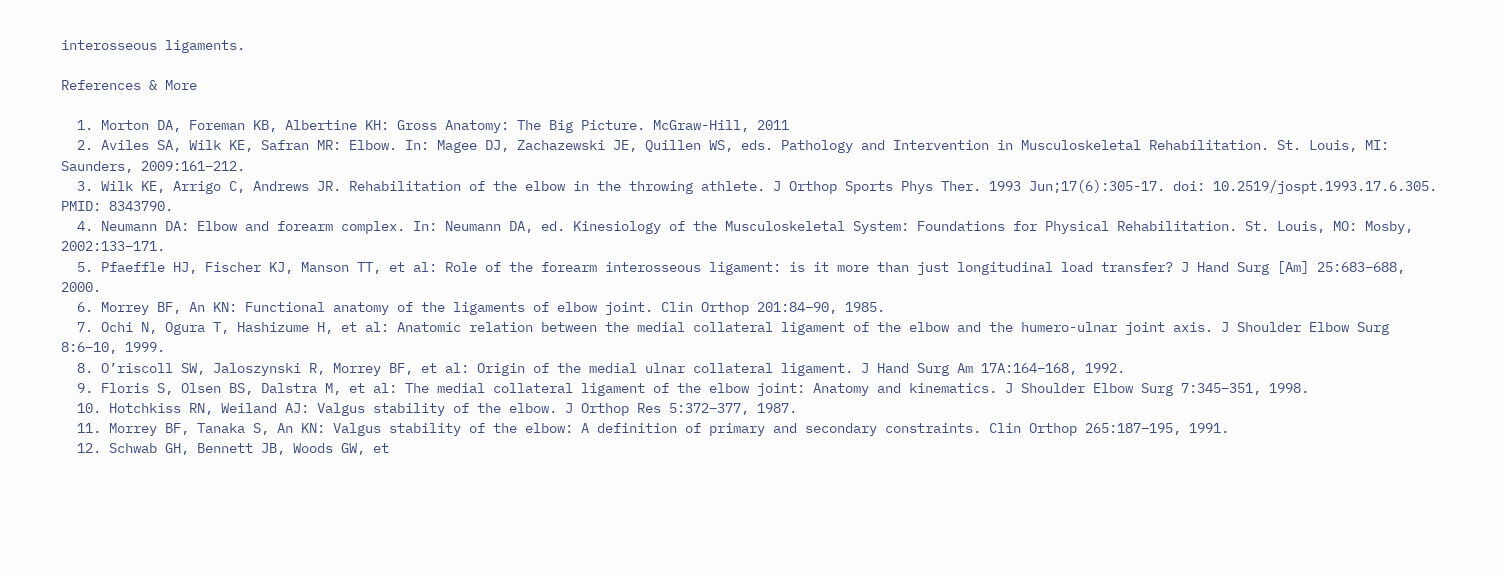interosseous ligaments.

References & More

  1. Morton DA, Foreman KB, Albertine KH: Gross Anatomy: The Big Picture. McGraw-Hill, 2011
  2. Aviles SA, Wilk KE, Safran MR: Elbow. In: Magee DJ, Zachazewski JE, Quillen WS, eds. Pathology and Intervention in Musculoskeletal Rehabilitation. St. Louis, MI: Saunders, 2009:161–212.
  3. Wilk KE, Arrigo C, Andrews JR. Rehabilitation of the elbow in the throwing athlete. J Orthop Sports Phys Ther. 1993 Jun;17(6):305-17. doi: 10.2519/jospt.1993.17.6.305. PMID: 8343790.
  4. Neumann DA: Elbow and forearm complex. In: Neumann DA, ed. Kinesiology of the Musculoskeletal System: Foundations for Physical Rehabilitation. St. Louis, MO: Mosby, 2002:133–171.
  5. Pfaeffle HJ, Fischer KJ, Manson TT, et al: Role of the forearm interosseous ligament: is it more than just longitudinal load transfer? J Hand Surg [Am] 25:683–688, 2000.
  6. Morrey BF, An KN: Functional anatomy of the ligaments of elbow joint. Clin Orthop 201:84–90, 1985.
  7. Ochi N, Ogura T, Hashizume H, et al: Anatomic relation between the medial collateral ligament of the elbow and the humero-ulnar joint axis. J Shoulder Elbow Surg 8:6–10, 1999.
  8. O’riscoll SW, Jaloszynski R, Morrey BF, et al: Origin of the medial ulnar collateral ligament. J Hand Surg Am 17A:164–168, 1992.
  9. Floris S, Olsen BS, Dalstra M, et al: The medial collateral ligament of the elbow joint: Anatomy and kinematics. J Shoulder Elbow Surg 7:345–351, 1998.
  10. Hotchkiss RN, Weiland AJ: Valgus stability of the elbow. J Orthop Res 5:372–377, 1987.
  11. Morrey BF, Tanaka S, An KN: Valgus stability of the elbow: A definition of primary and secondary constraints. Clin Orthop 265:187–195, 1991.
  12. Schwab GH, Bennett JB, Woods GW, et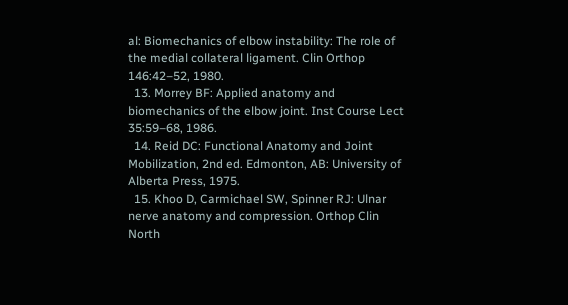al: Biomechanics of elbow instability: The role of the medial collateral ligament. Clin Orthop 146:42–52, 1980.
  13. Morrey BF: Applied anatomy and biomechanics of the elbow joint. Inst Course Lect 35:59–68, 1986.
  14. Reid DC: Functional Anatomy and Joint Mobilization, 2nd ed. Edmonton, AB: University of Alberta Press, 1975.
  15. Khoo D, Carmichael SW, Spinner RJ: Ulnar nerve anatomy and compression. Orthop Clin North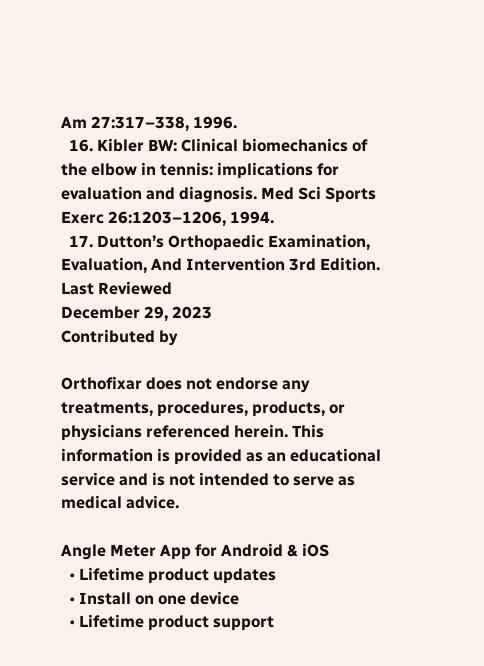Am 27:317–338, 1996.
  16. Kibler BW: Clinical biomechanics of the elbow in tennis: implications for evaluation and diagnosis. Med Sci Sports Exerc 26:1203–1206, 1994.
  17. Dutton’s Orthopaedic Examination, Evaluation, And Intervention 3rd Edition.
Last Reviewed
December 29, 2023
Contributed by

Orthofixar does not endorse any treatments, procedures, products, or physicians referenced herein. This information is provided as an educational service and is not intended to serve as medical advice.

Angle Meter App for Android & iOS
  • Lifetime product updates
  • Install on one device
  • Lifetime product support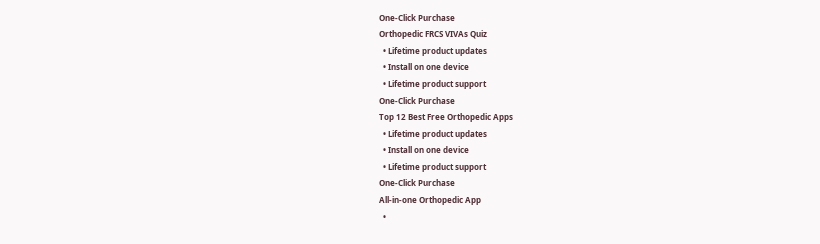One-Click Purchase
Orthopedic FRCS VIVAs Quiz
  • Lifetime product updates
  • Install on one device
  • Lifetime product support
One-Click Purchase
Top 12 Best Free Orthopedic Apps
  • Lifetime product updates
  • Install on one device
  • Lifetime product support
One-Click Purchase
All-in-one Orthopedic App
  •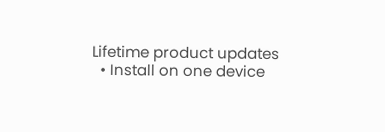Lifetime product updates
  • Install on one device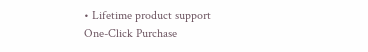• Lifetime product support
One-Click Purchase